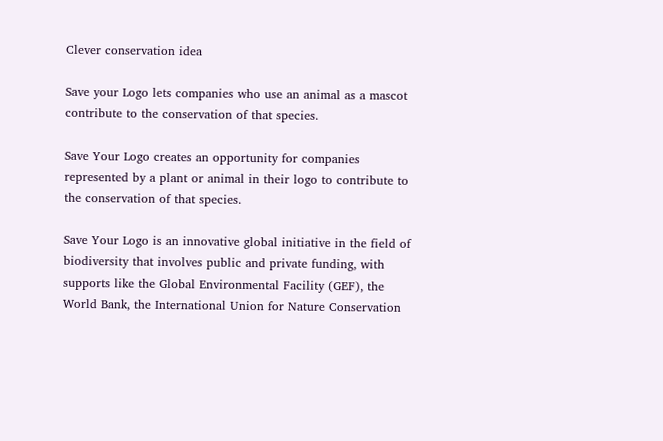Clever conservation idea

Save your Logo lets companies who use an animal as a mascot contribute to the conservation of that species.

Save Your Logo creates an opportunity for companies represented by a plant or animal in their logo to contribute to the conservation of that species.

Save Your Logo is an innovative global initiative in the field of biodiversity that involves public and private funding, with supports like the Global Environmental Facility (GEF), the World Bank, the International Union for Nature Conservation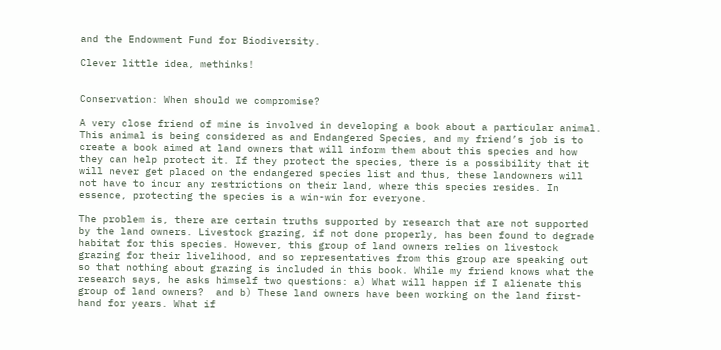and the Endowment Fund for Biodiversity.

Clever little idea, methinks!


Conservation: When should we compromise?

A very close friend of mine is involved in developing a book about a particular animal. This animal is being considered as and Endangered Species, and my friend’s job is to create a book aimed at land owners that will inform them about this species and how they can help protect it. If they protect the species, there is a possibility that it will never get placed on the endangered species list and thus, these landowners will not have to incur any restrictions on their land, where this species resides. In essence, protecting the species is a win-win for everyone.

The problem is, there are certain truths supported by research that are not supported by the land owners. Livestock grazing, if not done properly, has been found to degrade habitat for this species. However, this group of land owners relies on livestock grazing for their livelihood, and so representatives from this group are speaking out so that nothing about grazing is included in this book. While my friend knows what the research says, he asks himself two questions: a) What will happen if I alienate this group of land owners?  and b) These land owners have been working on the land first-hand for years. What if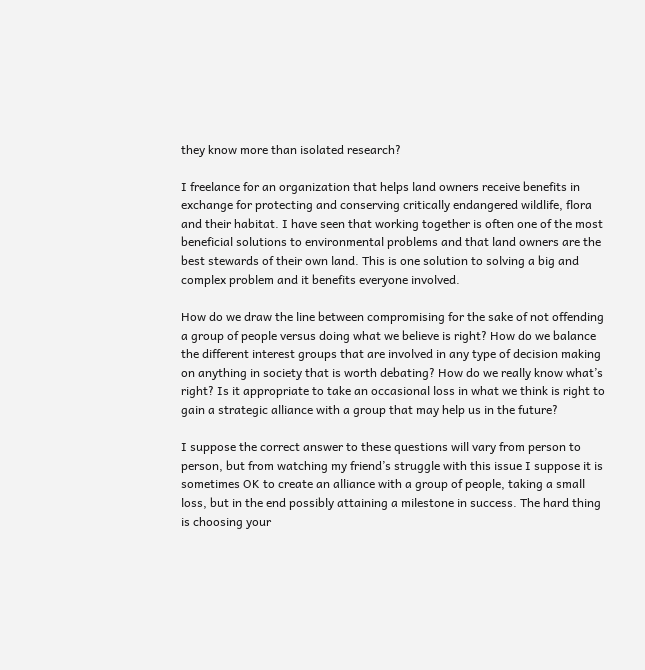they know more than isolated research?

I freelance for an organization that helps land owners receive benefits in exchange for protecting and conserving critically endangered wildlife, flora and their habitat. I have seen that working together is often one of the most beneficial solutions to environmental problems and that land owners are the best stewards of their own land. This is one solution to solving a big and complex problem and it benefits everyone involved.

How do we draw the line between compromising for the sake of not offending a group of people versus doing what we believe is right? How do we balance the different interest groups that are involved in any type of decision making on anything in society that is worth debating? How do we really know what’s right? Is it appropriate to take an occasional loss in what we think is right to gain a strategic alliance with a group that may help us in the future?

I suppose the correct answer to these questions will vary from person to person, but from watching my friend’s struggle with this issue I suppose it is sometimes OK to create an alliance with a group of people, taking a small loss, but in the end possibly attaining a milestone in success. The hard thing is choosing your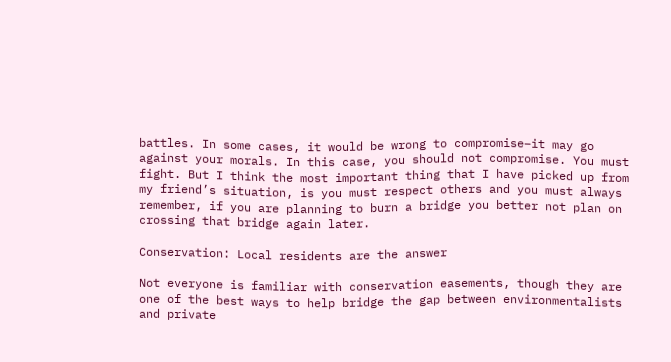battles. In some cases, it would be wrong to compromise–it may go against your morals. In this case, you should not compromise. You must fight. But I think the most important thing that I have picked up from my friend’s situation, is you must respect others and you must always remember, if you are planning to burn a bridge you better not plan on crossing that bridge again later.

Conservation: Local residents are the answer

Not everyone is familiar with conservation easements, though they are one of the best ways to help bridge the gap between environmentalists and private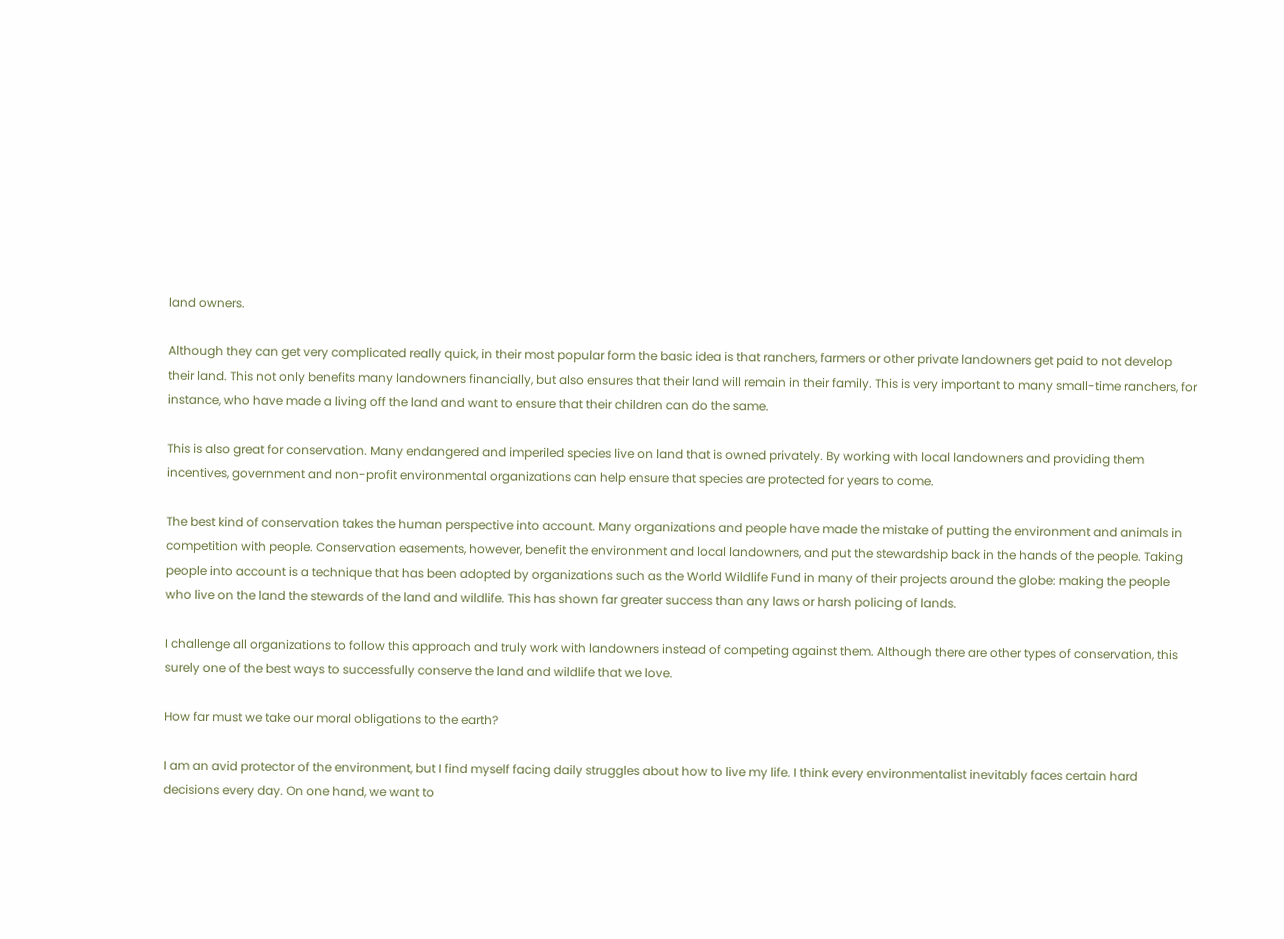land owners.

Although they can get very complicated really quick, in their most popular form the basic idea is that ranchers, farmers or other private landowners get paid to not develop their land. This not only benefits many landowners financially, but also ensures that their land will remain in their family. This is very important to many small-time ranchers, for instance, who have made a living off the land and want to ensure that their children can do the same.

This is also great for conservation. Many endangered and imperiled species live on land that is owned privately. By working with local landowners and providing them incentives, government and non-profit environmental organizations can help ensure that species are protected for years to come.

The best kind of conservation takes the human perspective into account. Many organizations and people have made the mistake of putting the environment and animals in competition with people. Conservation easements, however, benefit the environment and local landowners, and put the stewardship back in the hands of the people. Taking people into account is a technique that has been adopted by organizations such as the World Wildlife Fund in many of their projects around the globe: making the people who live on the land the stewards of the land and wildlife. This has shown far greater success than any laws or harsh policing of lands.

I challenge all organizations to follow this approach and truly work with landowners instead of competing against them. Although there are other types of conservation, this surely one of the best ways to successfully conserve the land and wildlife that we love.

How far must we take our moral obligations to the earth?

I am an avid protector of the environment, but I find myself facing daily struggles about how to live my life. I think every environmentalist inevitably faces certain hard decisions every day. On one hand, we want to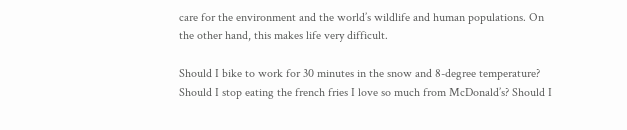care for the environment and the world’s wildlife and human populations. On the other hand, this makes life very difficult.

Should I bike to work for 30 minutes in the snow and 8-degree temperature? Should I stop eating the french fries I love so much from McDonald’s? Should I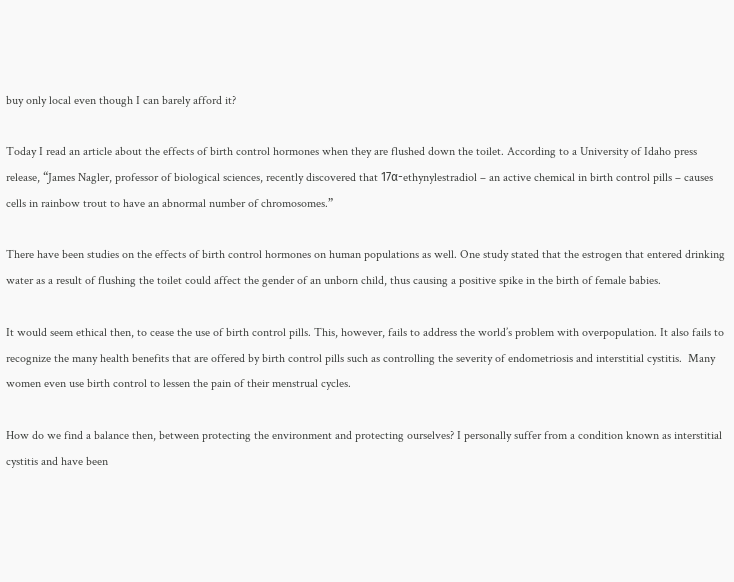buy only local even though I can barely afford it?

Today I read an article about the effects of birth control hormones when they are flushed down the toilet. According to a University of Idaho press release, “James Nagler, professor of biological sciences, recently discovered that 17α-ethynylestradiol – an active chemical in birth control pills – causes cells in rainbow trout to have an abnormal number of chromosomes.”

There have been studies on the effects of birth control hormones on human populations as well. One study stated that the estrogen that entered drinking water as a result of flushing the toilet could affect the gender of an unborn child, thus causing a positive spike in the birth of female babies.

It would seem ethical then, to cease the use of birth control pills. This, however, fails to address the world’s problem with overpopulation. It also fails to recognize the many health benefits that are offered by birth control pills such as controlling the severity of endometriosis and interstitial cystitis.  Many women even use birth control to lessen the pain of their menstrual cycles.

How do we find a balance then, between protecting the environment and protecting ourselves? I personally suffer from a condition known as interstitial cystitis and have been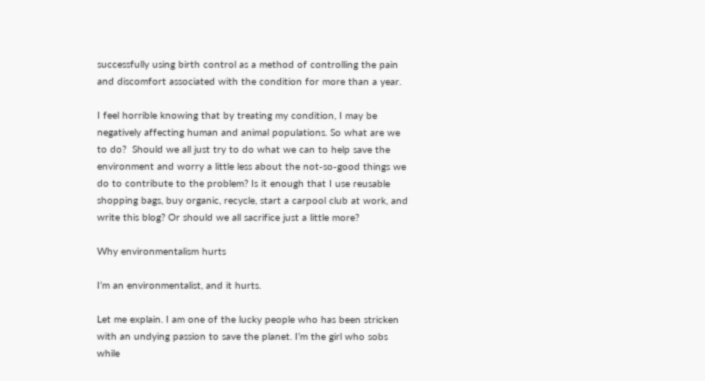successfully using birth control as a method of controlling the pain and discomfort associated with the condition for more than a year.

I feel horrible knowing that by treating my condition, I may be negatively affecting human and animal populations. So what are we to do?  Should we all just try to do what we can to help save the environment and worry a little less about the not-so-good things we do to contribute to the problem? Is it enough that I use reusable shopping bags, buy organic, recycle, start a carpool club at work, and write this blog? Or should we all sacrifice just a little more?

Why environmentalism hurts

I’m an environmentalist, and it hurts.

Let me explain. I am one of the lucky people who has been stricken with an undying passion to save the planet. I’m the girl who sobs while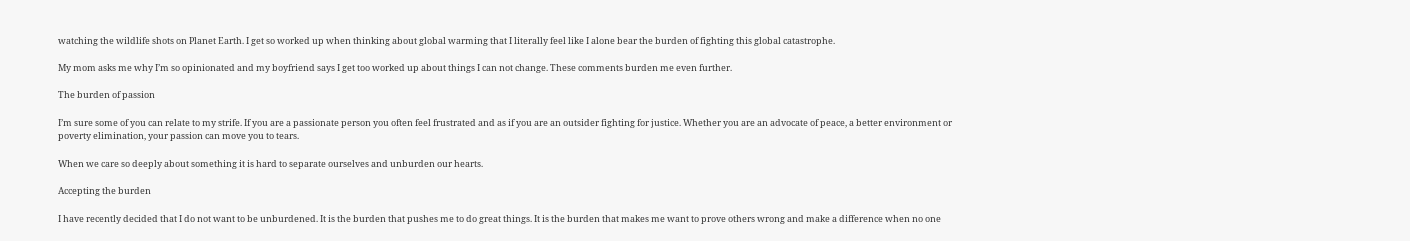watching the wildlife shots on Planet Earth. I get so worked up when thinking about global warming that I literally feel like I alone bear the burden of fighting this global catastrophe.

My mom asks me why I’m so opinionated and my boyfriend says I get too worked up about things I can not change. These comments burden me even further.

The burden of passion

I’m sure some of you can relate to my strife. If you are a passionate person you often feel frustrated and as if you are an outsider fighting for justice. Whether you are an advocate of peace, a better environment or poverty elimination, your passion can move you to tears.

When we care so deeply about something it is hard to separate ourselves and unburden our hearts.

Accepting the burden

I have recently decided that I do not want to be unburdened. It is the burden that pushes me to do great things. It is the burden that makes me want to prove others wrong and make a difference when no one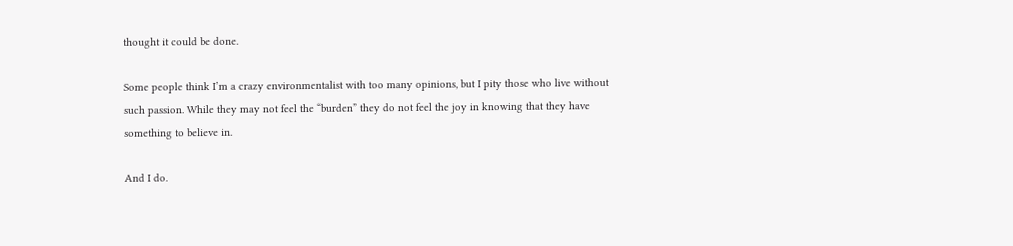thought it could be done.

Some people think I’m a crazy environmentalist with too many opinions, but I pity those who live without such passion. While they may not feel the “burden” they do not feel the joy in knowing that they have something to believe in.

And I do.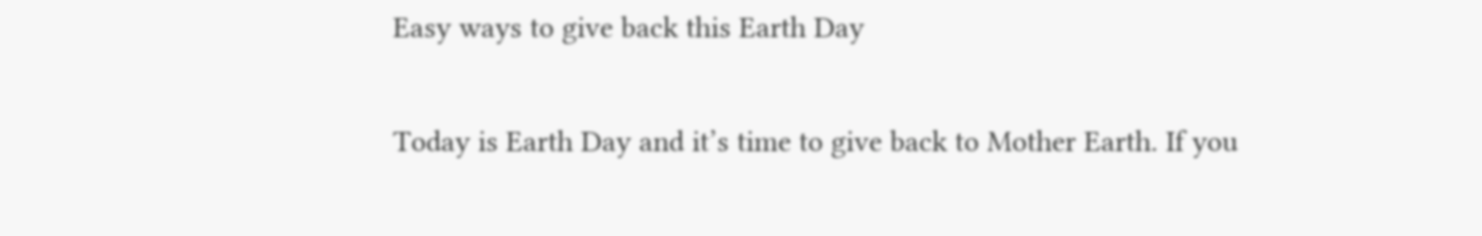Easy ways to give back this Earth Day

Today is Earth Day and it’s time to give back to Mother Earth. If you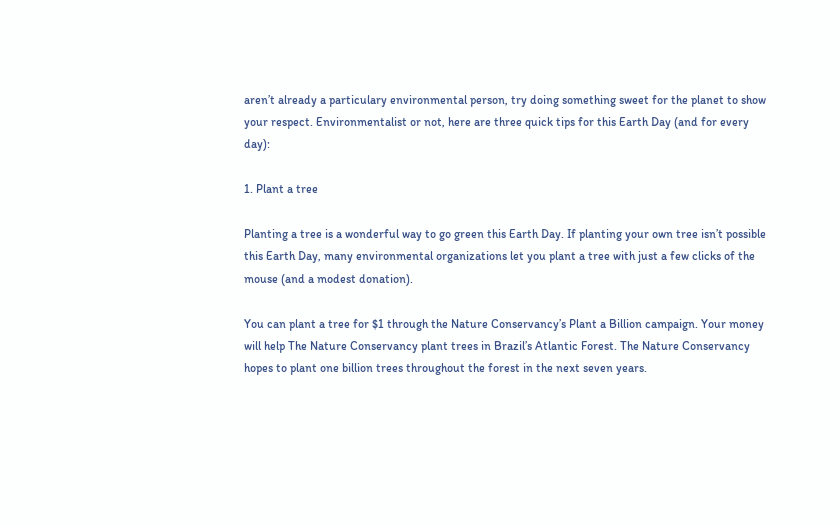aren’t already a particulary environmental person, try doing something sweet for the planet to show your respect. Environmentalist or not, here are three quick tips for this Earth Day (and for every day):

1. Plant a tree

Planting a tree is a wonderful way to go green this Earth Day. If planting your own tree isn’t possible this Earth Day, many environmental organizations let you plant a tree with just a few clicks of the mouse (and a modest donation).

You can plant a tree for $1 through the Nature Conservancy’s Plant a Billion campaign. Your money will help The Nature Conservancy plant trees in Brazil’s Atlantic Forest. The Nature Conservancy hopes to plant one billion trees throughout the forest in the next seven years.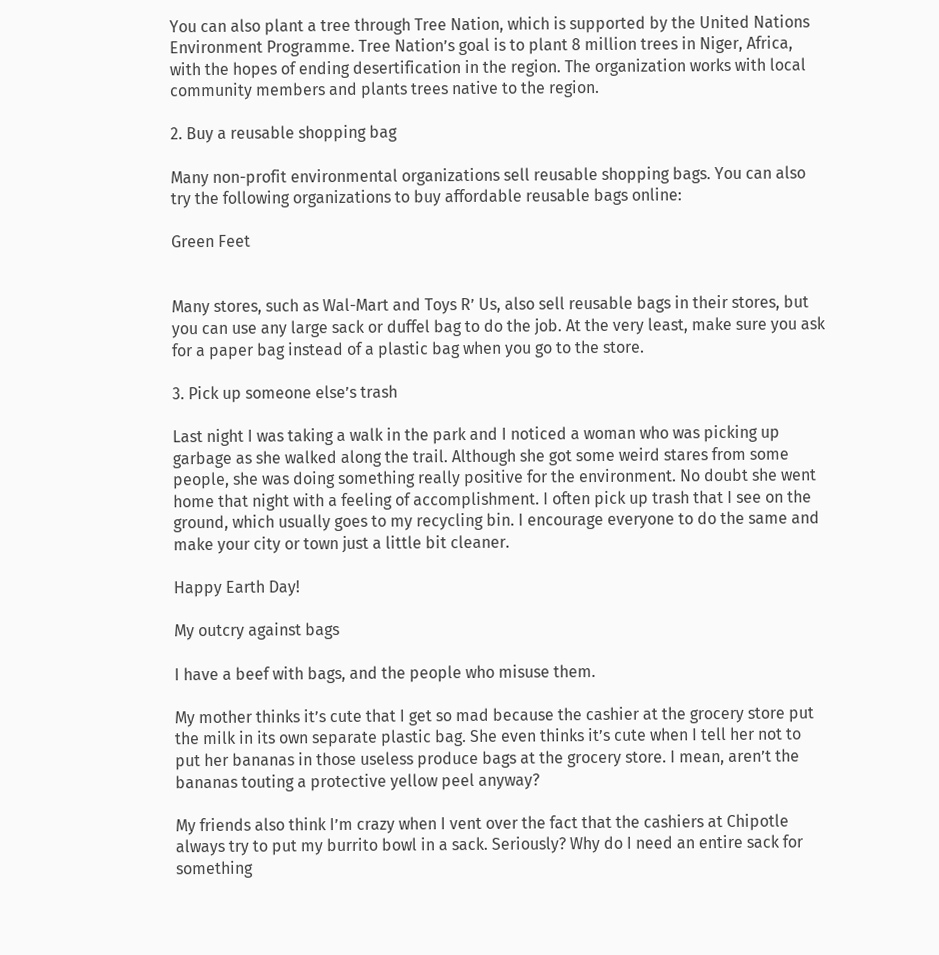You can also plant a tree through Tree Nation, which is supported by the United Nations Environment Programme. Tree Nation’s goal is to plant 8 million trees in Niger, Africa, with the hopes of ending desertification in the region. The organization works with local community members and plants trees native to the region.

2. Buy a reusable shopping bag

Many non-profit environmental organizations sell reusable shopping bags. You can also try the following organizations to buy affordable reusable bags online:

Green Feet


Many stores, such as Wal-Mart and Toys R’ Us, also sell reusable bags in their stores, but you can use any large sack or duffel bag to do the job. At the very least, make sure you ask for a paper bag instead of a plastic bag when you go to the store.

3. Pick up someone else’s trash

Last night I was taking a walk in the park and I noticed a woman who was picking up garbage as she walked along the trail. Although she got some weird stares from some people, she was doing something really positive for the environment. No doubt she went home that night with a feeling of accomplishment. I often pick up trash that I see on the ground, which usually goes to my recycling bin. I encourage everyone to do the same and make your city or town just a little bit cleaner.

Happy Earth Day!

My outcry against bags

I have a beef with bags, and the people who misuse them.

My mother thinks it’s cute that I get so mad because the cashier at the grocery store put the milk in its own separate plastic bag. She even thinks it’s cute when I tell her not to put her bananas in those useless produce bags at the grocery store. I mean, aren’t the bananas touting a protective yellow peel anyway?

My friends also think I’m crazy when I vent over the fact that the cashiers at Chipotle always try to put my burrito bowl in a sack. Seriously? Why do I need an entire sack for something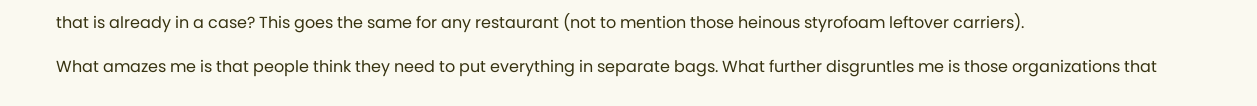that is already in a case? This goes the same for any restaurant (not to mention those heinous styrofoam leftover carriers).

What amazes me is that people think they need to put everything in separate bags. What further disgruntles me is those organizations that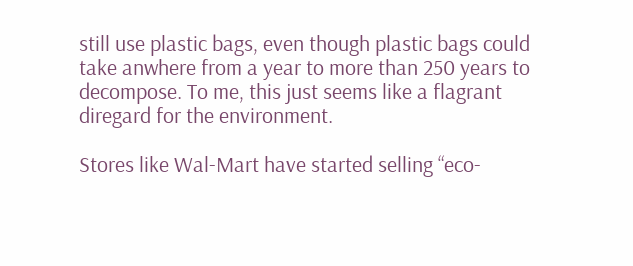still use plastic bags, even though plastic bags could take anwhere from a year to more than 250 years to decompose. To me, this just seems like a flagrant diregard for the environment.

Stores like Wal-Mart have started selling “eco-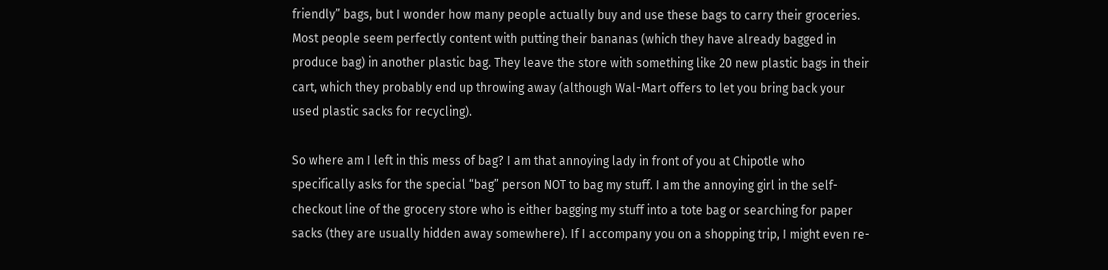friendly” bags, but I wonder how many people actually buy and use these bags to carry their groceries. Most people seem perfectly content with putting their bananas (which they have already bagged in produce bag) in another plastic bag. They leave the store with something like 20 new plastic bags in their cart, which they probably end up throwing away (although Wal-Mart offers to let you bring back your used plastic sacks for recycling).

So where am I left in this mess of bag? I am that annoying lady in front of you at Chipotle who specifically asks for the special “bag” person NOT to bag my stuff. I am the annoying girl in the self-checkout line of the grocery store who is either bagging my stuff into a tote bag or searching for paper sacks (they are usually hidden away somewhere). If I accompany you on a shopping trip, I might even re-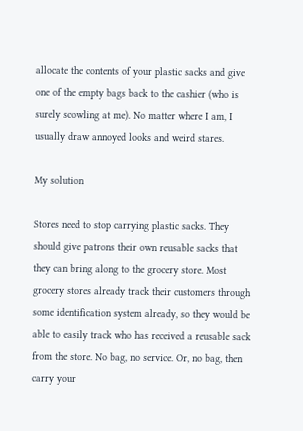allocate the contents of your plastic sacks and give one of the empty bags back to the cashier (who is surely scowling at me). No matter where I am, I usually draw annoyed looks and weird stares.

My solution

Stores need to stop carrying plastic sacks. They should give patrons their own reusable sacks that they can bring along to the grocery store. Most grocery stores already track their customers through some identification system already, so they would be able to easily track who has received a reusable sack from the store. No bag, no service. Or, no bag, then carry your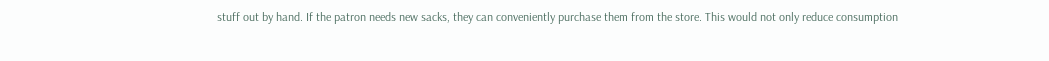stuff out by hand. If the patron needs new sacks, they can conveniently purchase them from the store. This would not only reduce consumption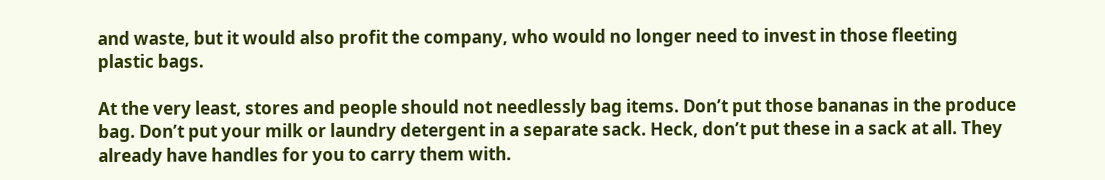and waste, but it would also profit the company, who would no longer need to invest in those fleeting plastic bags.

At the very least, stores and people should not needlessly bag items. Don’t put those bananas in the produce bag. Don’t put your milk or laundry detergent in a separate sack. Heck, don’t put these in a sack at all. They already have handles for you to carry them with.